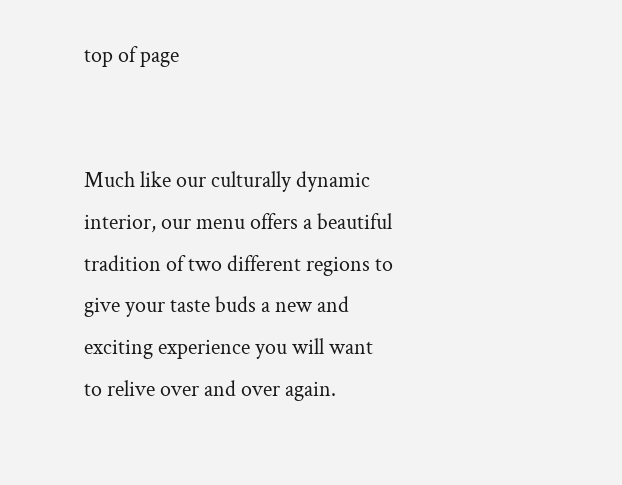top of page


Much like our culturally dynamic interior, our menu offers a beautiful tradition of two different regions to give your taste buds a new and exciting experience you will want to relive over and over again.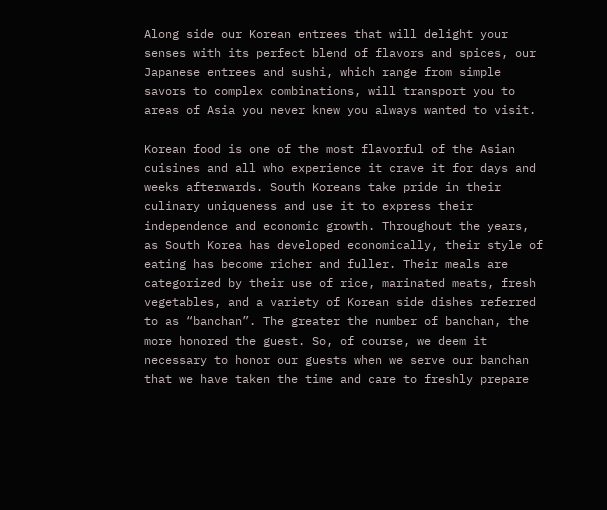Along side our Korean entrees that will delight your senses with its perfect blend of flavors and spices, our Japanese entrees and sushi, which range from simple savors to complex combinations, will transport you to areas of Asia you never knew you always wanted to visit.

Korean food is one of the most flavorful of the Asian cuisines and all who experience it crave it for days and weeks afterwards. South Koreans take pride in their culinary uniqueness and use it to express their independence and economic growth. Throughout the years, as South Korea has developed economically, their style of eating has become richer and fuller. Their meals are categorized by their use of rice, marinated meats, fresh vegetables, and a variety of Korean side dishes referred to as “banchan”. The greater the number of banchan, the more honored the guest. So, of course, we deem it necessary to honor our guests when we serve our banchan that we have taken the time and care to freshly prepare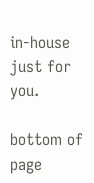in-house just for you.

bottom of page